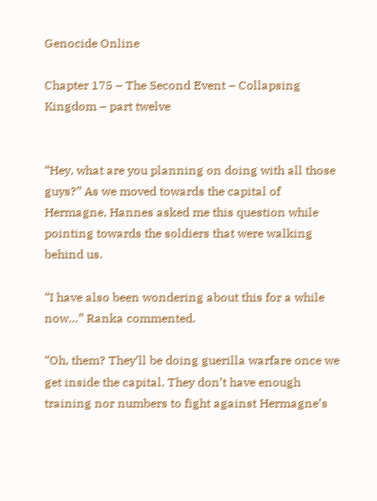Genocide Online

Chapter 175 – The Second Event – Collapsing Kingdom – part twelve


“Hey, what are you planning on doing with all those guys?” As we moved towards the capital of Hermagne, Hannes asked me this question while pointing towards the soldiers that were walking behind us.

“I have also been wondering about this for a while now…” Ranka commented.

“Oh, them? They’ll be doing guerilla warfare once we get inside the capital. They don’t have enough training nor numbers to fight against Hermagne’s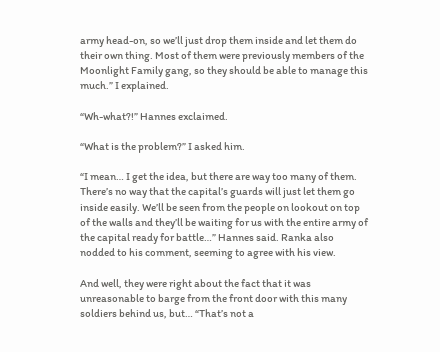army head-on, so we’ll just drop them inside and let them do their own thing. Most of them were previously members of the Moonlight Family gang, so they should be able to manage this much.” I explained.

“Wh-what?!” Hannes exclaimed.

“What is the problem?” I asked him.

“I mean… I get the idea, but there are way too many of them. There’s no way that the capital’s guards will just let them go inside easily. We’ll be seen from the people on lookout on top of the walls and they’ll be waiting for us with the entire army of the capital ready for battle…” Hannes said. Ranka also nodded to his comment, seeming to agree with his view.

And well, they were right about the fact that it was unreasonable to barge from the front door with this many soldiers behind us, but… “That’s not a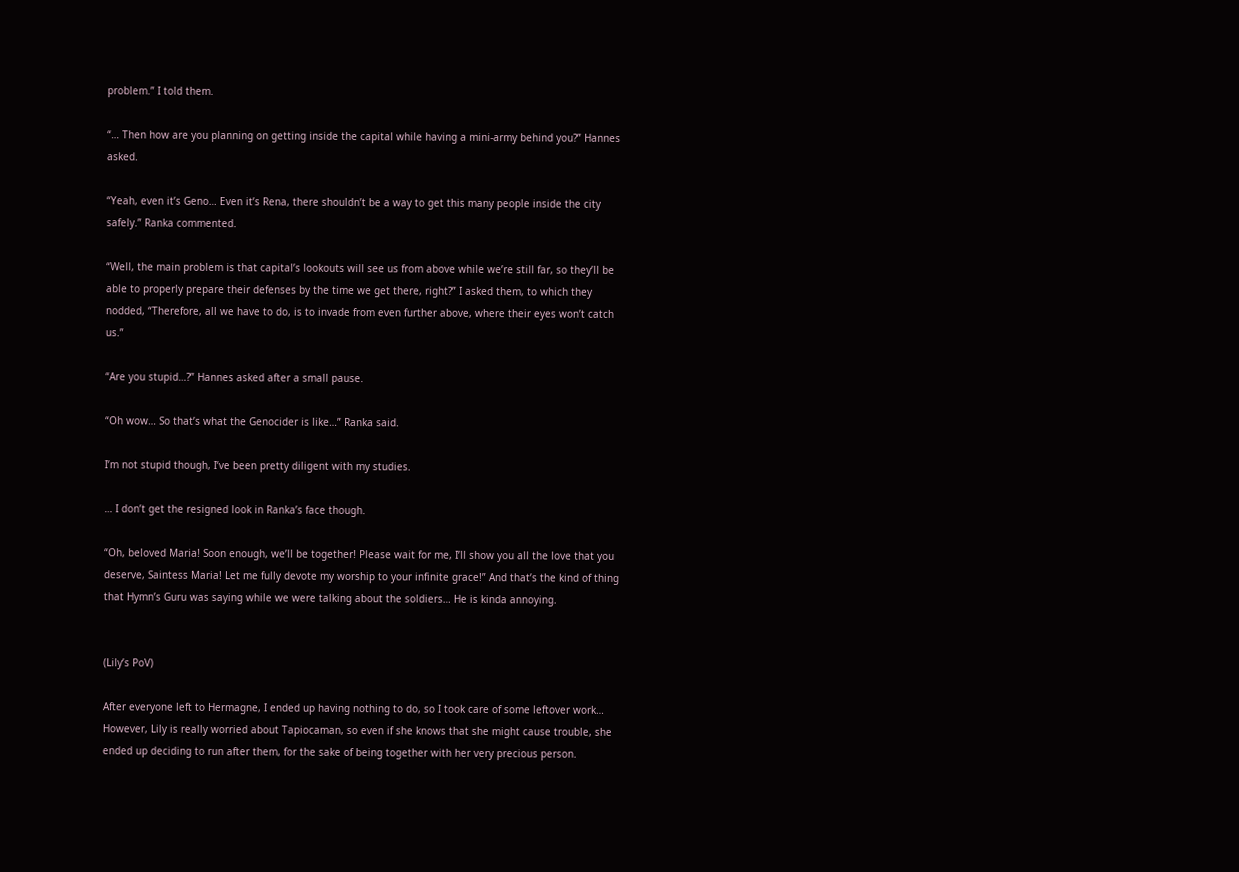problem.” I told them.

“… Then how are you planning on getting inside the capital while having a mini-army behind you?” Hannes asked.

“Yeah, even it’s Geno… Even it’s Rena, there shouldn’t be a way to get this many people inside the city safely.” Ranka commented.

“Well, the main problem is that capital’s lookouts will see us from above while we’re still far, so they’ll be able to properly prepare their defenses by the time we get there, right?” I asked them, to which they nodded, “Therefore, all we have to do, is to invade from even further above, where their eyes won’t catch us.”

“Are you stupid…?” Hannes asked after a small pause.

“Oh wow… So that’s what the Genocider is like…” Ranka said.

I’m not stupid though, I’ve been pretty diligent with my studies.

… I don’t get the resigned look in Ranka’s face though.

“Oh, beloved Maria! Soon enough, we’ll be together! Please wait for me, I’ll show you all the love that you deserve, Saintess Maria! Let me fully devote my worship to your infinite grace!” And that’s the kind of thing that Hymn’s Guru was saying while we were talking about the soldiers… He is kinda annoying.


(Lily’s PoV)

After everyone left to Hermagne, I ended up having nothing to do, so I took care of some leftover work… However, Lily is really worried about Tapiocaman, so even if she knows that she might cause trouble, she ended up deciding to run after them, for the sake of being together with her very precious person.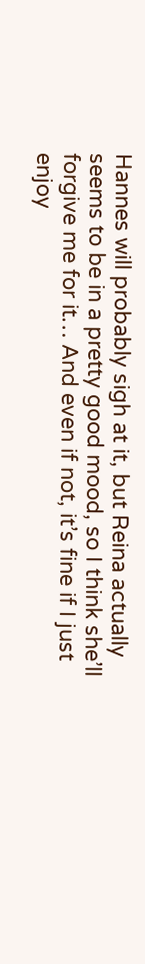Hannes will probably sigh at it, but Reina actually seems to be in a pretty good mood, so I think she’ll forgive me for it… And even if not, it’s fine if I just enjoy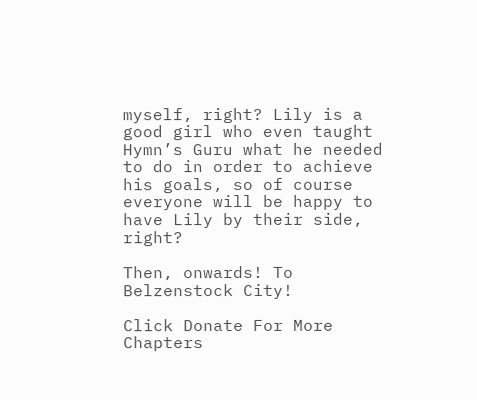myself, right? Lily is a good girl who even taught Hymn’s Guru what he needed to do in order to achieve his goals, so of course everyone will be happy to have Lily by their side, right?

Then, onwards! To Belzenstock City!

Click Donate For More Chapters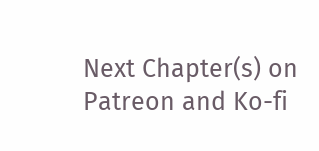Next Chapter(s) on Patreon and Ko-fi